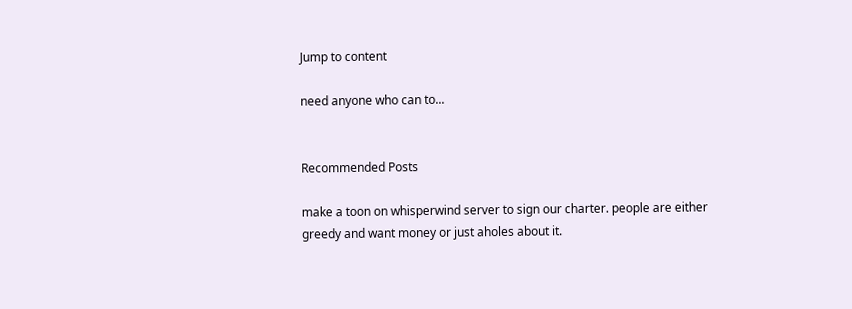Jump to content

need anyone who can to...


Recommended Posts

make a toon on whisperwind server to sign our charter. people are either greedy and want money or just aholes about it.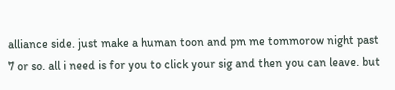alliance side. just make a human toon and pm me tommorow night past 7 or so. all i need is for you to click your sig and then you can leave. but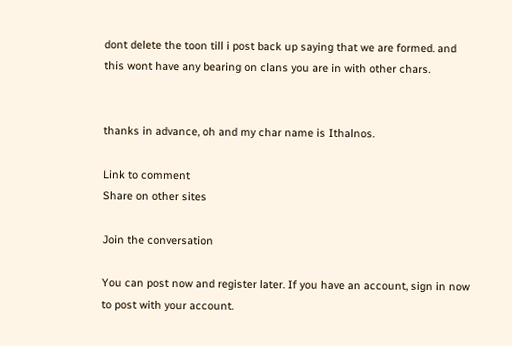dont delete the toon till i post back up saying that we are formed. and this wont have any bearing on clans you are in with other chars.


thanks in advance, oh and my char name is Ithalnos.

Link to comment
Share on other sites

Join the conversation

You can post now and register later. If you have an account, sign in now to post with your account.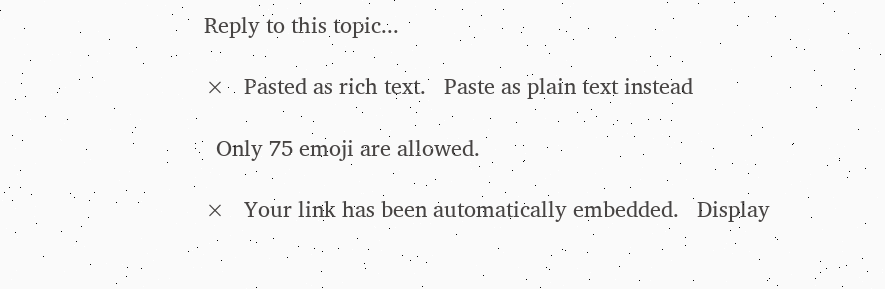Reply to this topic...

×   Pasted as rich text.   Paste as plain text instead

  Only 75 emoji are allowed.

×   Your link has been automatically embedded.   Display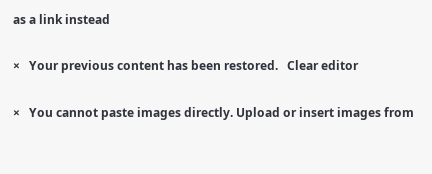as a link instead

×   Your previous content has been restored.   Clear editor

×   You cannot paste images directly. Upload or insert images from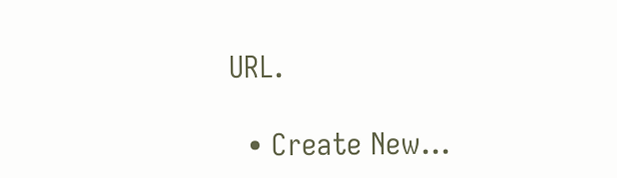URL.

  • Create New...